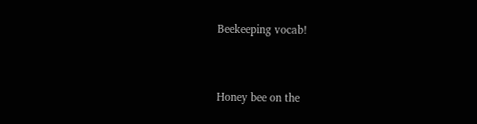Beekeeping vocab!


Honey bee on the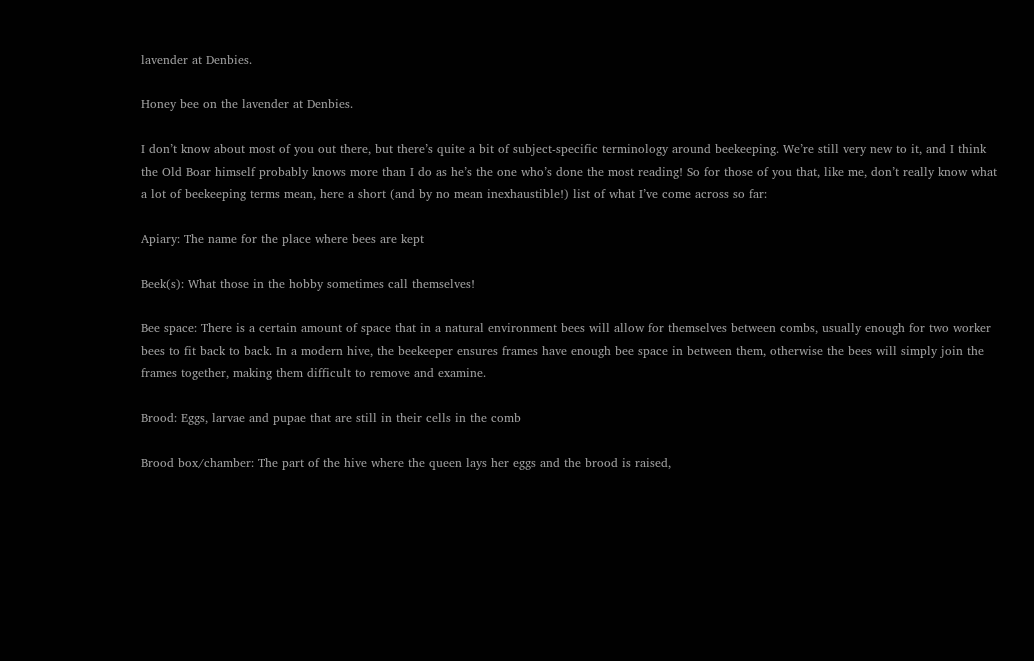lavender at Denbies.

Honey bee on the lavender at Denbies.

I don’t know about most of you out there, but there’s quite a bit of subject-specific terminology around beekeeping. We’re still very new to it, and I think the Old Boar himself probably knows more than I do as he’s the one who’s done the most reading! So for those of you that, like me, don’t really know what a lot of beekeeping terms mean, here a short (and by no mean inexhaustible!) list of what I’ve come across so far:

Apiary: The name for the place where bees are kept

Beek(s): What those in the hobby sometimes call themselves!

Bee space: There is a certain amount of space that in a natural environment bees will allow for themselves between combs, usually enough for two worker bees to fit back to back. In a modern hive, the beekeeper ensures frames have enough bee space in between them, otherwise the bees will simply join the frames together, making them difficult to remove and examine.

Brood: Eggs, larvae and pupae that are still in their cells in the comb

Brood box/chamber: The part of the hive where the queen lays her eggs and the brood is raised,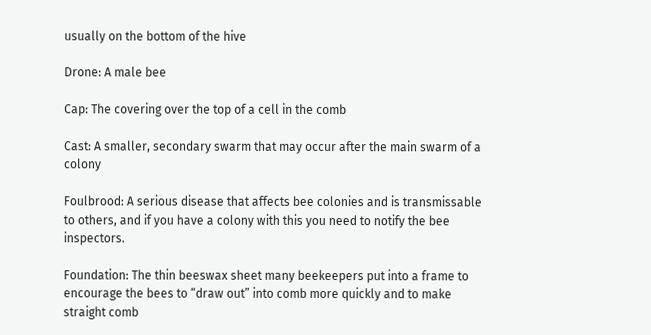usually on the bottom of the hive

Drone: A male bee

Cap: The covering over the top of a cell in the comb

Cast: A smaller, secondary swarm that may occur after the main swarm of a colony

Foulbrood: A serious disease that affects bee colonies and is transmissable to others, and if you have a colony with this you need to notify the bee inspectors.

Foundation: The thin beeswax sheet many beekeepers put into a frame to encourage the bees to “draw out” into comb more quickly and to make straight comb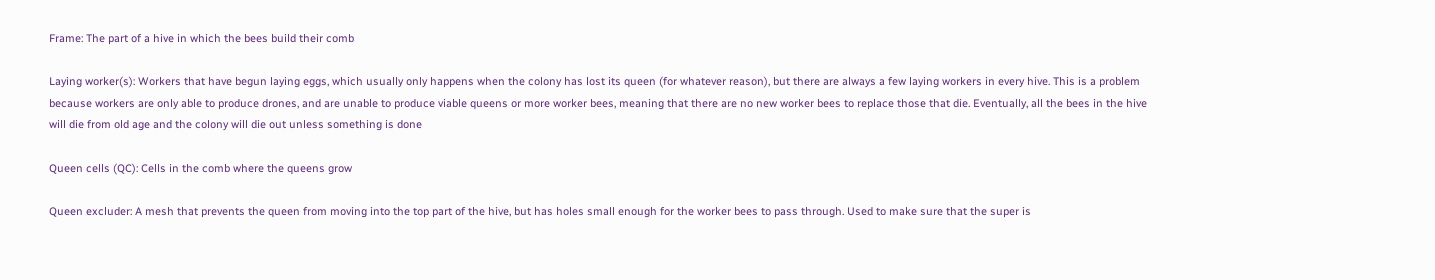Frame: The part of a hive in which the bees build their comb

Laying worker(s): Workers that have begun laying eggs, which usually only happens when the colony has lost its queen (for whatever reason), but there are always a few laying workers in every hive. This is a problem because workers are only able to produce drones, and are unable to produce viable queens or more worker bees, meaning that there are no new worker bees to replace those that die. Eventually, all the bees in the hive will die from old age and the colony will die out unless something is done

Queen cells (QC): Cells in the comb where the queens grow

Queen excluder: A mesh that prevents the queen from moving into the top part of the hive, but has holes small enough for the worker bees to pass through. Used to make sure that the super is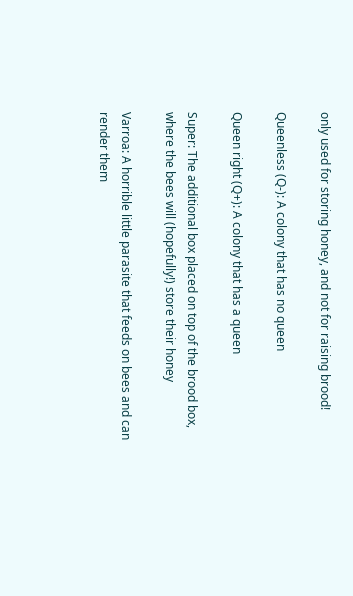only used for storing honey, and not for raising brood!

Queenless (Q-): A colony that has no queen

Queen right (Q+): A colony that has a queen

Super: The additional box placed on top of the brood box, where the bees will (hopefully!) store their honey

Varroa: A horrible little parasite that feeds on bees and can render them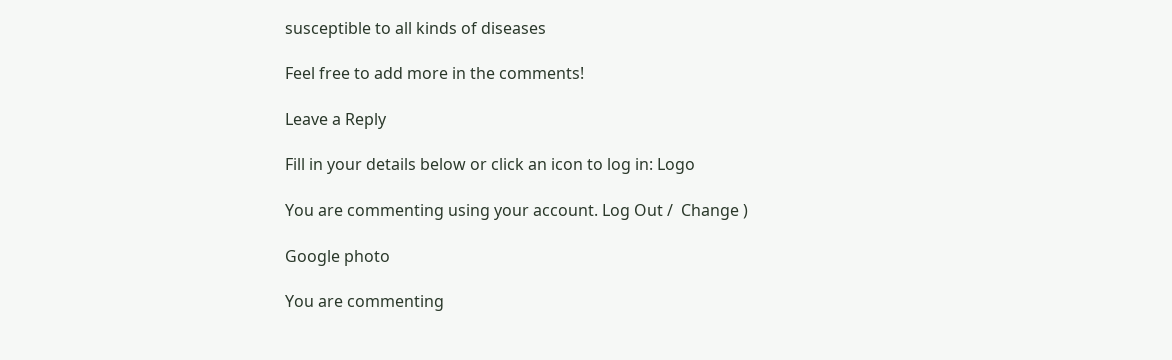susceptible to all kinds of diseases

Feel free to add more in the comments!

Leave a Reply

Fill in your details below or click an icon to log in: Logo

You are commenting using your account. Log Out /  Change )

Google photo

You are commenting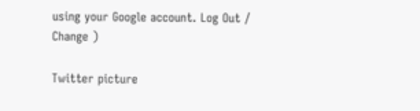using your Google account. Log Out /  Change )

Twitter picture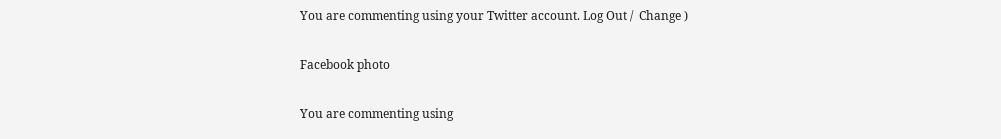You are commenting using your Twitter account. Log Out /  Change )

Facebook photo

You are commenting using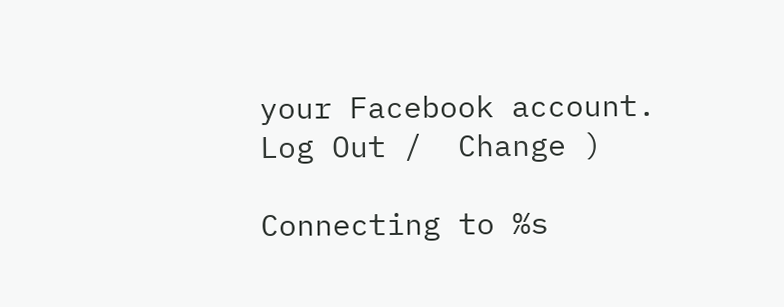your Facebook account. Log Out /  Change )

Connecting to %s